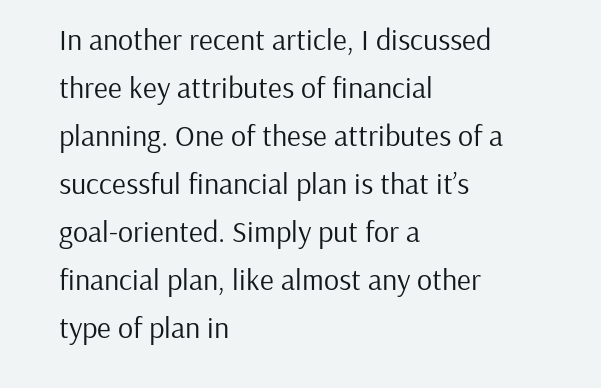In another recent article, I discussed three key attributes of financial planning. One of these attributes of a successful financial plan is that it’s goal-oriented. Simply put for a financial plan, like almost any other type of plan in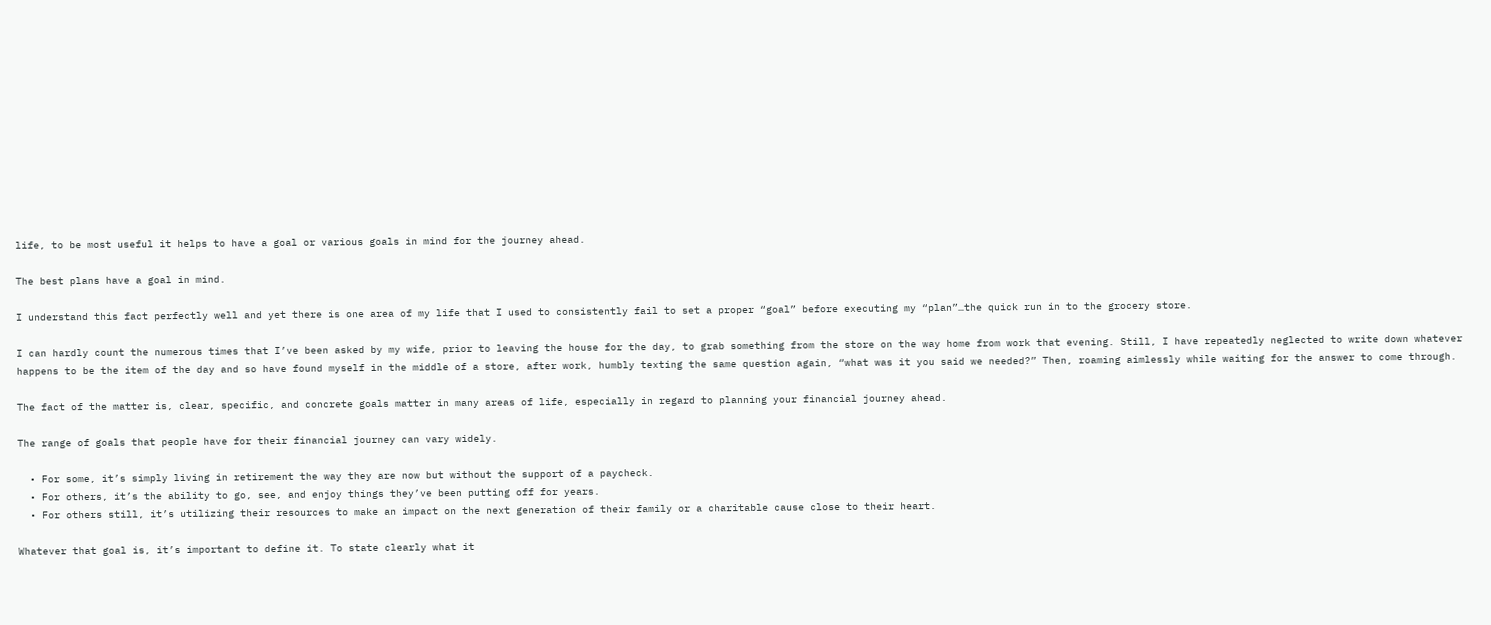life, to be most useful it helps to have a goal or various goals in mind for the journey ahead.

The best plans have a goal in mind.

I understand this fact perfectly well and yet there is one area of my life that I used to consistently fail to set a proper “goal” before executing my “plan”…the quick run in to the grocery store.

I can hardly count the numerous times that I’ve been asked by my wife, prior to leaving the house for the day, to grab something from the store on the way home from work that evening. Still, I have repeatedly neglected to write down whatever happens to be the item of the day and so have found myself in the middle of a store, after work, humbly texting the same question again, “what was it you said we needed?” Then, roaming aimlessly while waiting for the answer to come through.

The fact of the matter is, clear, specific, and concrete goals matter in many areas of life, especially in regard to planning your financial journey ahead.

The range of goals that people have for their financial journey can vary widely.

  • For some, it’s simply living in retirement the way they are now but without the support of a paycheck.
  • For others, it’s the ability to go, see, and enjoy things they’ve been putting off for years.
  • For others still, it’s utilizing their resources to make an impact on the next generation of their family or a charitable cause close to their heart.

Whatever that goal is, it’s important to define it. To state clearly what it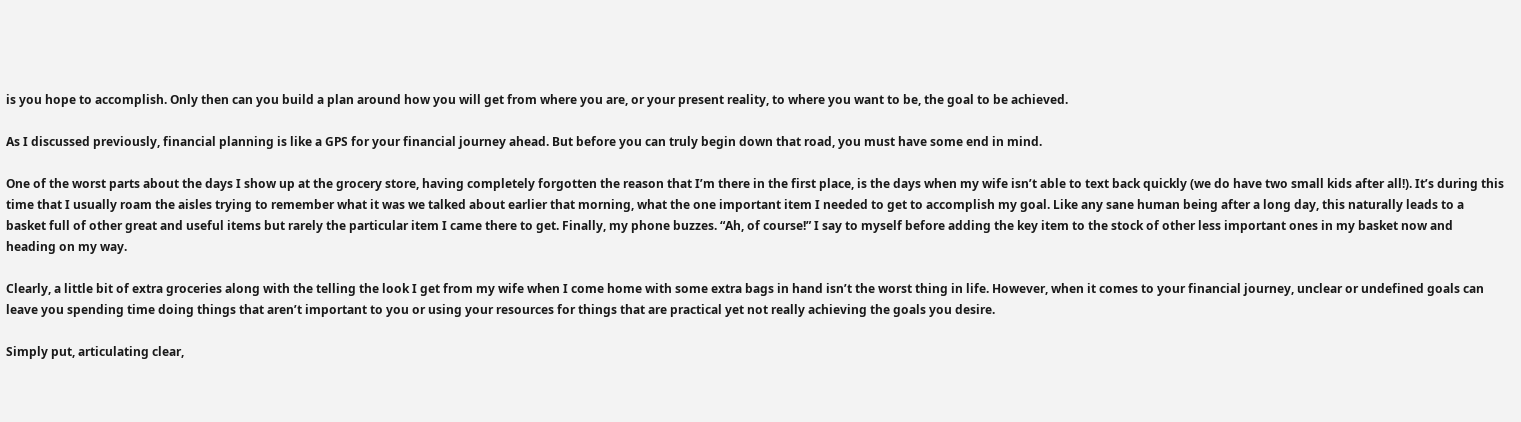is you hope to accomplish. Only then can you build a plan around how you will get from where you are, or your present reality, to where you want to be, the goal to be achieved.

As I discussed previously, financial planning is like a GPS for your financial journey ahead. But before you can truly begin down that road, you must have some end in mind.

One of the worst parts about the days I show up at the grocery store, having completely forgotten the reason that I’m there in the first place, is the days when my wife isn’t able to text back quickly (we do have two small kids after all!). It’s during this time that I usually roam the aisles trying to remember what it was we talked about earlier that morning, what the one important item I needed to get to accomplish my goal. Like any sane human being after a long day, this naturally leads to a basket full of other great and useful items but rarely the particular item I came there to get. Finally, my phone buzzes. “Ah, of course!” I say to myself before adding the key item to the stock of other less important ones in my basket now and heading on my way.

Clearly, a little bit of extra groceries along with the telling the look I get from my wife when I come home with some extra bags in hand isn’t the worst thing in life. However, when it comes to your financial journey, unclear or undefined goals can leave you spending time doing things that aren’t important to you or using your resources for things that are practical yet not really achieving the goals you desire.

Simply put, articulating clear,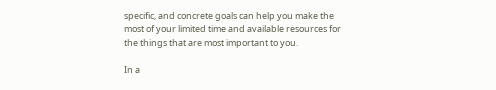specific, and concrete goals can help you make the most of your limited time and available resources for the things that are most important to you.

In a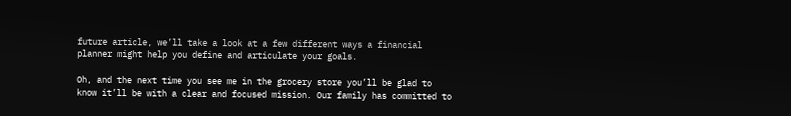future article, we’ll take a look at a few different ways a financial planner might help you define and articulate your goals.

Oh, and the next time you see me in the grocery store you’ll be glad to know it’ll be with a clear and focused mission. Our family has committed to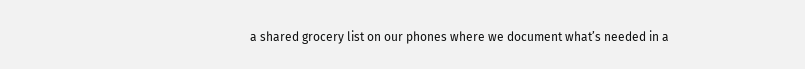a shared grocery list on our phones where we document what’s needed in a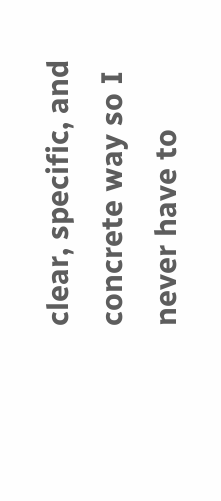clear, specific, and concrete way so I never have to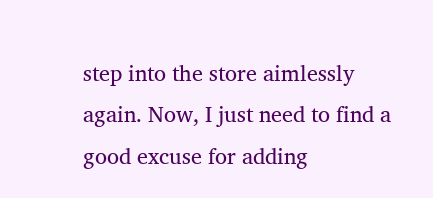step into the store aimlessly again. Now, I just need to find a good excuse for adding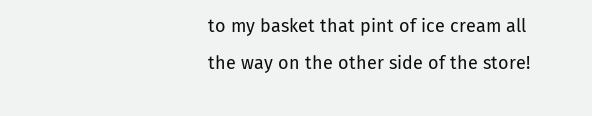to my basket that pint of ice cream all the way on the other side of the store!